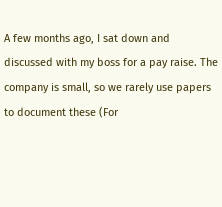A few months ago, I sat down and discussed with my boss for a pay raise. The company is small, so we rarely use papers to document these (For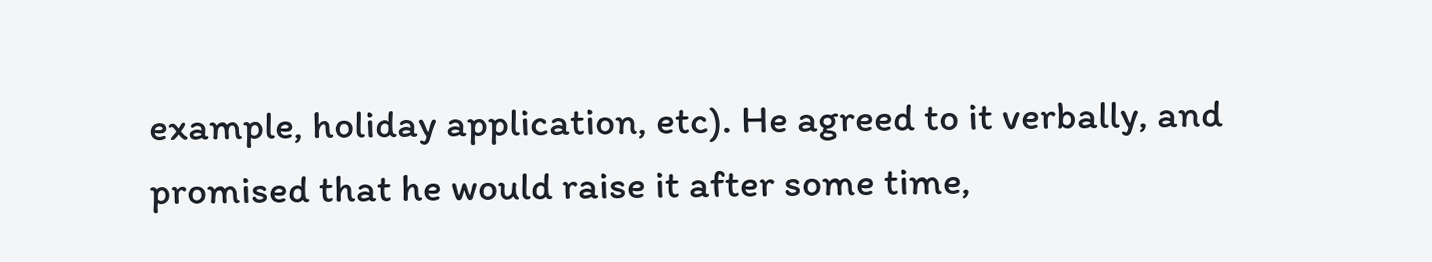example, holiday application, etc). He agreed to it verbally, and promised that he would raise it after some time,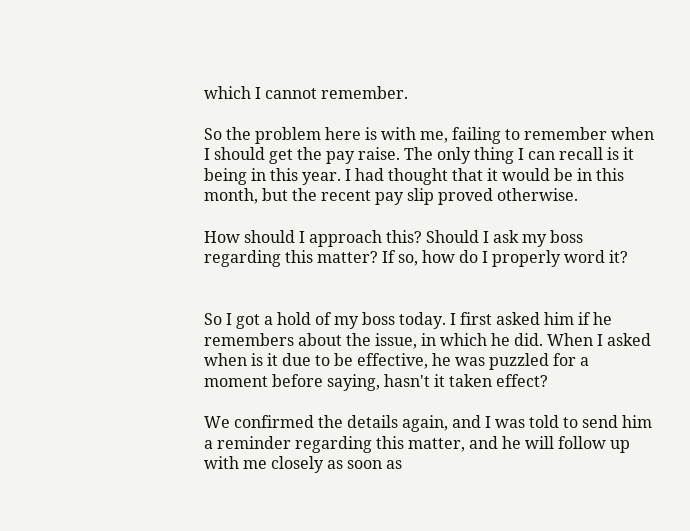which I cannot remember.

So the problem here is with me, failing to remember when I should get the pay raise. The only thing I can recall is it being in this year. I had thought that it would be in this month, but the recent pay slip proved otherwise.

How should I approach this? Should I ask my boss regarding this matter? If so, how do I properly word it?


So I got a hold of my boss today. I first asked him if he remembers about the issue, in which he did. When I asked when is it due to be effective, he was puzzled for a moment before saying, hasn't it taken effect?

We confirmed the details again, and I was told to send him a reminder regarding this matter, and he will follow up with me closely as soon as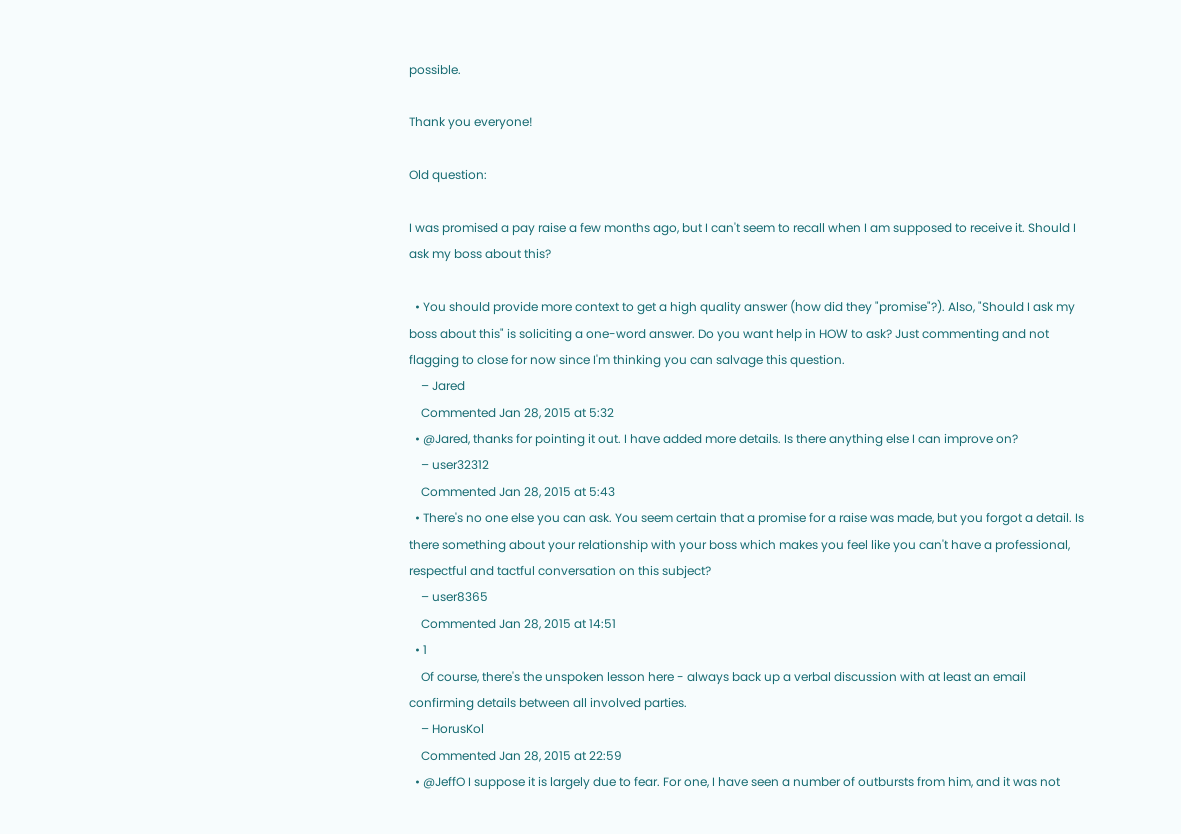possible.

Thank you everyone!

Old question:

I was promised a pay raise a few months ago, but I can't seem to recall when I am supposed to receive it. Should I ask my boss about this?

  • You should provide more context to get a high quality answer (how did they "promise"?). Also, "Should I ask my boss about this" is soliciting a one-word answer. Do you want help in HOW to ask? Just commenting and not flagging to close for now since I'm thinking you can salvage this question.
    – Jared
    Commented Jan 28, 2015 at 5:32
  • @Jared, thanks for pointing it out. I have added more details. Is there anything else I can improve on?
    – user32312
    Commented Jan 28, 2015 at 5:43
  • There's no one else you can ask. You seem certain that a promise for a raise was made, but you forgot a detail. Is there something about your relationship with your boss which makes you feel like you can't have a professional, respectful and tactful conversation on this subject?
    – user8365
    Commented Jan 28, 2015 at 14:51
  • 1
    Of course, there's the unspoken lesson here - always back up a verbal discussion with at least an email confirming details between all involved parties.
    – HorusKol
    Commented Jan 28, 2015 at 22:59
  • @JeffO I suppose it is largely due to fear. For one, I have seen a number of outbursts from him, and it was not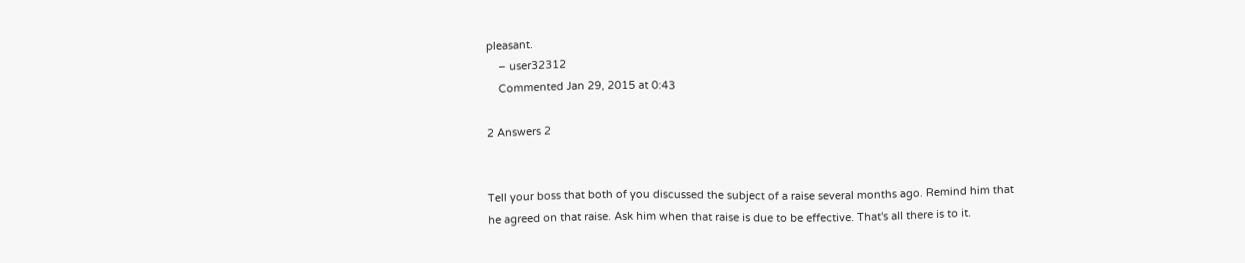pleasant.
    – user32312
    Commented Jan 29, 2015 at 0:43

2 Answers 2


Tell your boss that both of you discussed the subject of a raise several months ago. Remind him that he agreed on that raise. Ask him when that raise is due to be effective. That's all there is to it.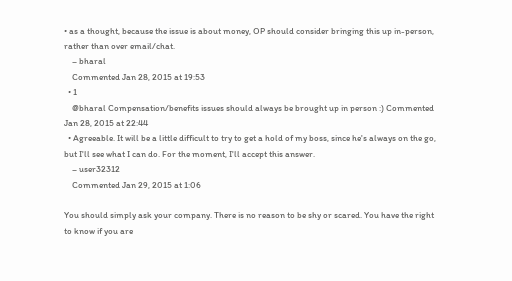• as a thought, because the issue is about money, OP should consider bringing this up in-person, rather than over email/chat.
    – bharal
    Commented Jan 28, 2015 at 19:53
  • 1
    @bharal Compensation/benefits issues should always be brought up in person :) Commented Jan 28, 2015 at 22:44
  • Agreeable. It will be a little difficult to try to get a hold of my boss, since he's always on the go, but I'll see what I can do. For the moment, I'll accept this answer.
    – user32312
    Commented Jan 29, 2015 at 1:06

You should simply ask your company. There is no reason to be shy or scared. You have the right to know if you are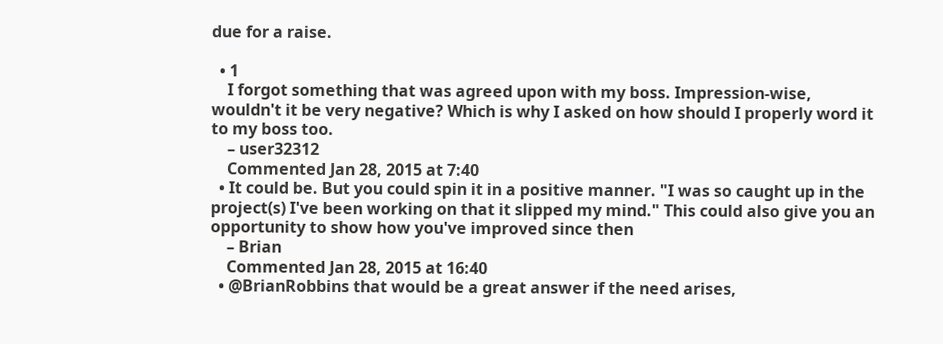due for a raise.

  • 1
    I forgot something that was agreed upon with my boss. Impression-wise, wouldn't it be very negative? Which is why I asked on how should I properly word it to my boss too.
    – user32312
    Commented Jan 28, 2015 at 7:40
  • It could be. But you could spin it in a positive manner. "I was so caught up in the project(s) I've been working on that it slipped my mind." This could also give you an opportunity to show how you've improved since then
    – Brian
    Commented Jan 28, 2015 at 16:40
  • @BrianRobbins that would be a great answer if the need arises,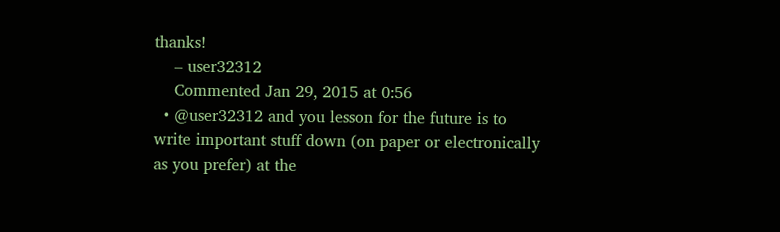thanks!
    – user32312
    Commented Jan 29, 2015 at 0:56
  • @user32312 and you lesson for the future is to write important stuff down (on paper or electronically as you prefer) at the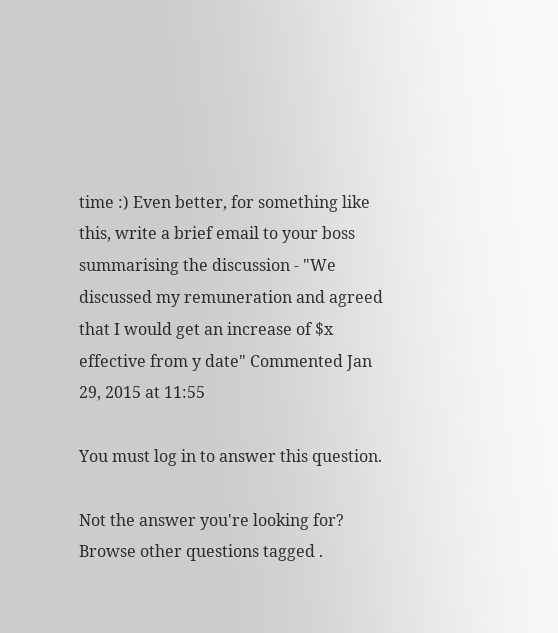time :) Even better, for something like this, write a brief email to your boss summarising the discussion - "We discussed my remuneration and agreed that I would get an increase of $x effective from y date" Commented Jan 29, 2015 at 11:55

You must log in to answer this question.

Not the answer you're looking for? Browse other questions tagged .